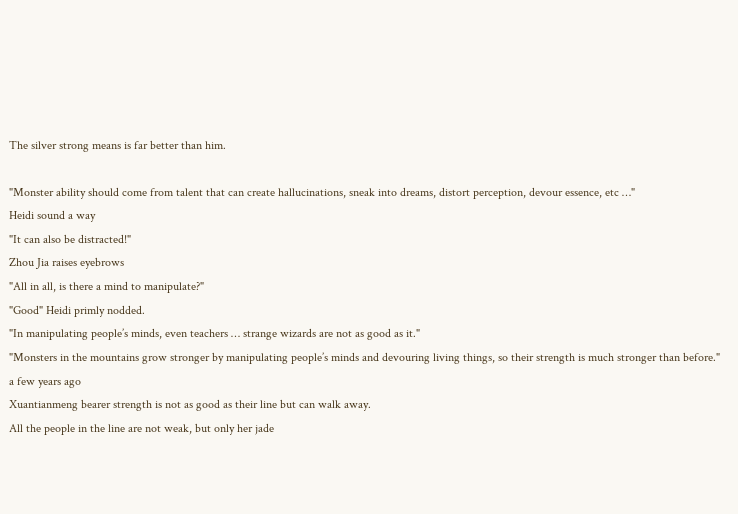The silver strong means is far better than him.

"Monster ability should come from talent that can create hallucinations, sneak into dreams, distort perception, devour essence, etc …"
Heidi sound a way
"It can also be distracted!"
Zhou Jia raises eyebrows
"All in all, is there a mind to manipulate?"
"Good" Heidi primly nodded.
"In manipulating people’s minds, even teachers … strange wizards are not as good as it."
"Monsters in the mountains grow stronger by manipulating people’s minds and devouring living things, so their strength is much stronger than before."
a few years ago
Xuantianmeng bearer strength is not as good as their line but can walk away.
All the people in the line are not weak, but only her jade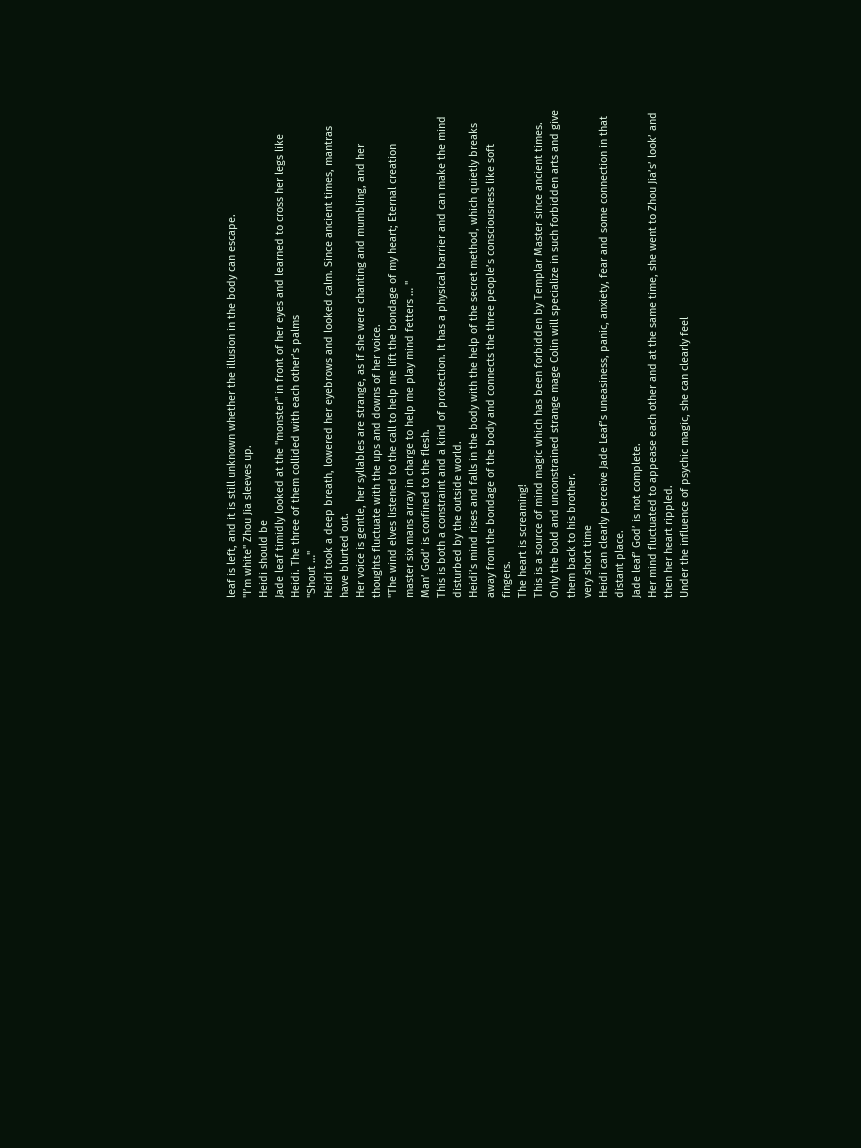leaf is left, and it is still unknown whether the illusion in the body can escape.
"I’m white" Zhou Jia sleeves up.
Heidi should be
Jade leaf timidly looked at the "monster" in front of her eyes and learned to cross her legs like Heidi. The three of them collided with each other’s palms
"Shout …"
Heidi took a deep breath, lowered her eyebrows and looked calm. Since ancient times, mantras have blurted out.
Her voice is gentle, her syllables are strange, as if she were chanting and mumbling, and her thoughts fluctuate with the ups and downs of her voice.
"The wind elves listened to the call to help me lift the bondage of my heart; Eternal creation master six mans array in charge to help me play mind fetters … "
Man’ God’ is confined to the flesh.
This is both a constraint and a kind of protection. It has a physical barrier and can make the mind disturbed by the outside world.
Heidi’s mind rises and falls in the body with the help of the secret method, which quietly breaks away from the bondage of the body and connects the three people’s consciousness like soft fingers.
The heart is screaming!
This is a source of mind magic which has been forbidden by Templar Master since ancient times.
Only the bold and unconstrained strange mage Colin will specialize in such forbidden arts and give them back to his brother.
very short time
Heidi can clearly perceive Jade Leaf’s uneasiness, panic, anxiety, fear and some connection in that distant place.
Jade leaf’ God’ is not complete.
Her mind fluctuated to appease each other and at the same time, she went to Zhou Jia’s’ look’ and then her heart rippled.
Under the influence of psychic magic, she can clearly feel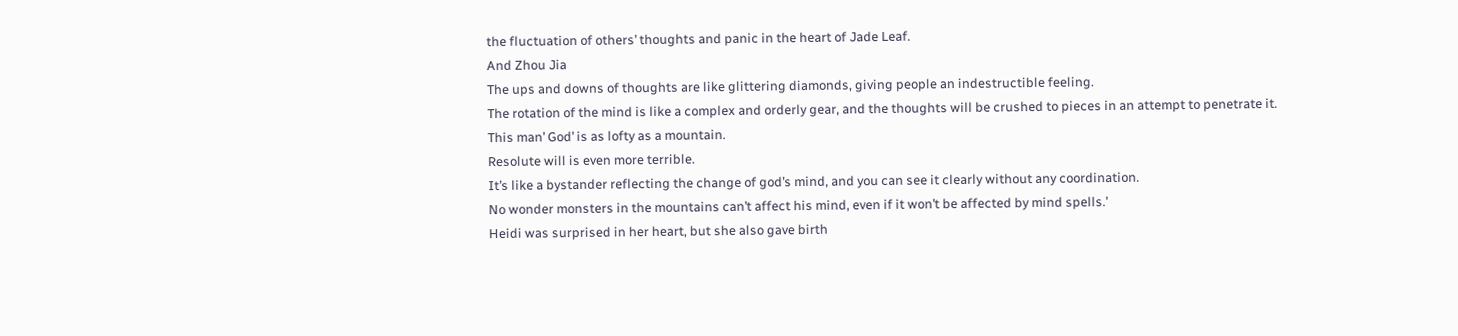the fluctuation of others’ thoughts and panic in the heart of Jade Leaf.
And Zhou Jia
The ups and downs of thoughts are like glittering diamonds, giving people an indestructible feeling.
The rotation of the mind is like a complex and orderly gear, and the thoughts will be crushed to pieces in an attempt to penetrate it.
This man’ God’ is as lofty as a mountain.
Resolute will is even more terrible.
It’s like a bystander reflecting the change of god’s mind, and you can see it clearly without any coordination.
No wonder monsters in the mountains can’t affect his mind, even if it won’t be affected by mind spells.’
Heidi was surprised in her heart, but she also gave birth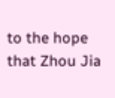to the hope that Zhou Jia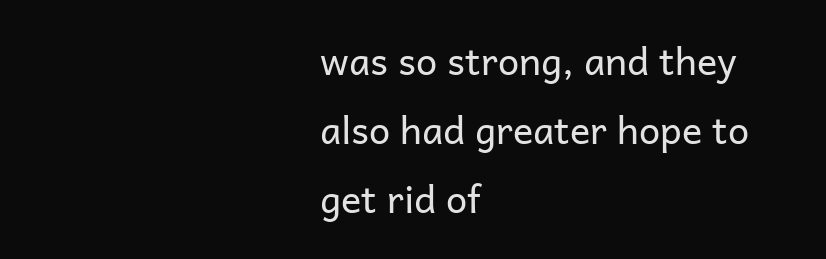was so strong, and they also had greater hope to get rid of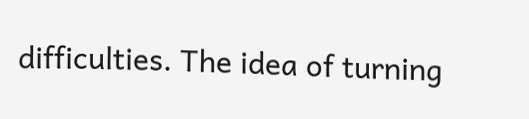difficulties. The idea of turning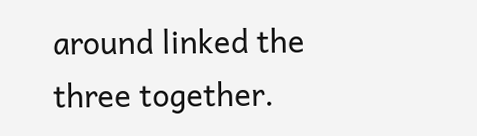around linked the three together.